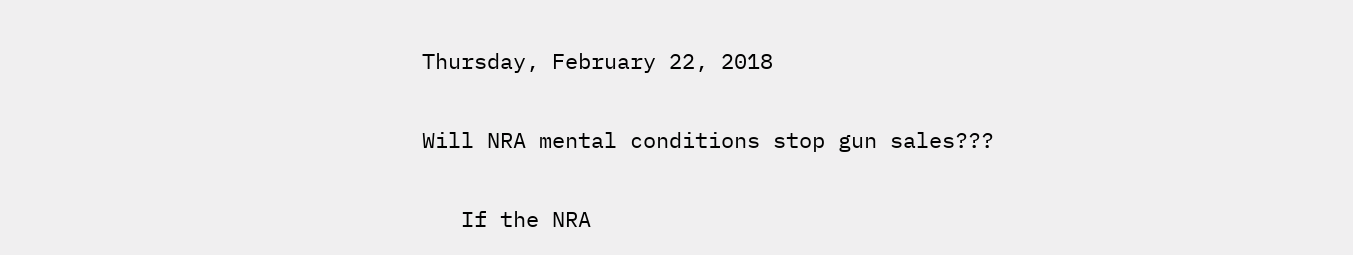Thursday, February 22, 2018

Will NRA mental conditions stop gun sales???

   If the NRA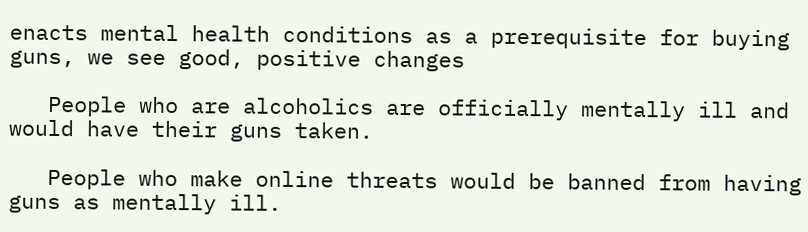enacts mental health conditions as a prerequisite for buying guns, we see good, positive changes

   People who are alcoholics are officially mentally ill and would have their guns taken.

   People who make online threats would be banned from having guns as mentally ill.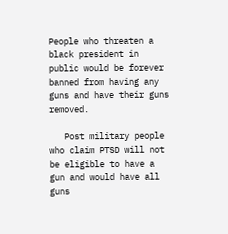People who threaten a black president in public would be forever banned from having any guns and have their guns removed.

   Post military people who claim PTSD will not be eligible to have a gun and would have all guns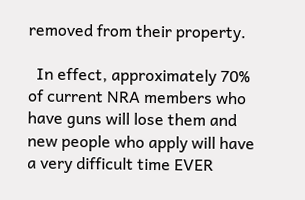removed from their property.

  In effect, approximately 70% of current NRA members who have guns will lose them and new people who apply will have a very difficult time EVER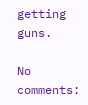getting guns.

No comments: